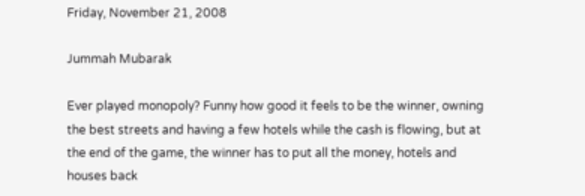Friday, November 21, 2008

Jummah Mubarak

Ever played monopoly? Funny how good it feels to be the winner, owning the best streets and having a few hotels while the cash is flowing, but at the end of the game, the winner has to put all the money, hotels and houses back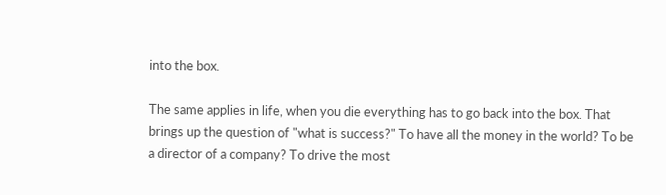into the box.

The same applies in life, when you die everything has to go back into the box. That brings up the question of "what is success?" To have all the money in the world? To be a director of a company? To drive the most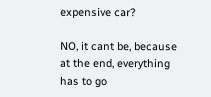expensive car?

NO, it cant be, because at the end, everything has to go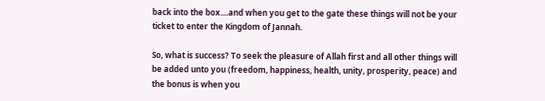back into the box....and when you get to the gate these things will not be your ticket to enter the Kingdom of Jannah.

So, what is success? To seek the pleasure of Allah first and all other things will be added unto you (freedom, happiness, health, unity, prosperity, peace) and the bonus is when you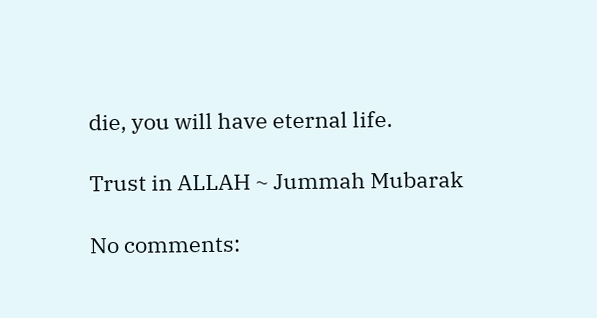die, you will have eternal life.

Trust in ALLAH ~ Jummah Mubarak

No comments: